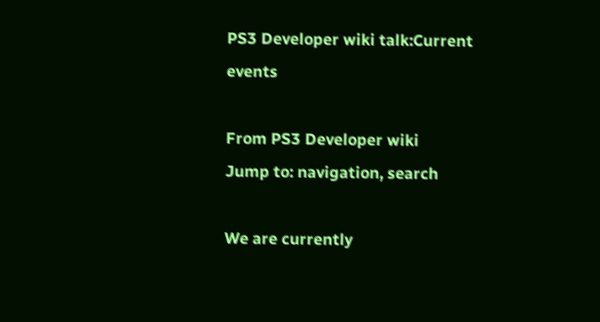PS3 Developer wiki talk:Current events

From PS3 Developer wiki
Jump to: navigation, search

We are currently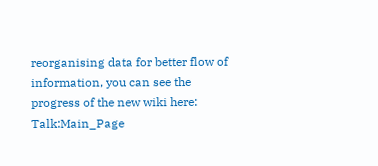reorganising data for better flow of information, you can see the progress of the new wiki here: Talk:Main_Page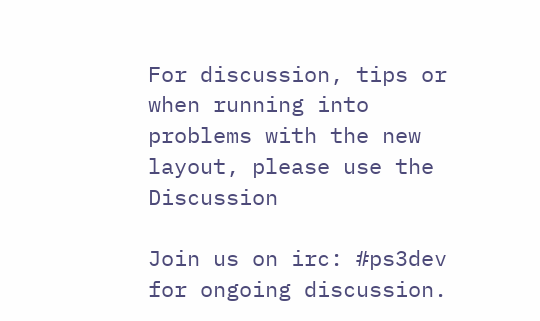For discussion, tips or when running into problems with the new layout, please use the Discussion

Join us on irc: #ps3dev for ongoing discussion.